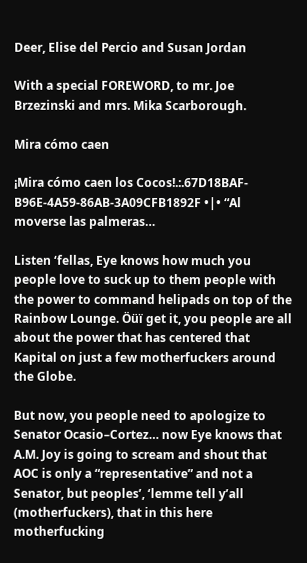Deer, Elise del Percio and Susan Jordan

With a special FOREWORD, to mr. Joe Brzezinski and mrs. Mika Scarborough.

Mira cómo caen

¡Mira cómo caen los Cocos!.:.67D18BAF-B96E-4A59-86AB-3A09CFB1892F •|• “Al moverse las palmeras…

Listen ‘fellas, Eye knows how much you people love to suck up to them people with the power to command helipads on top of the Rainbow Lounge. Öüï get it, you people are all about the power that has centered that Kapital on just a few motherfuckers around the Globe.

But now, you people need to apologize to Senator Ocasio–Cortez… now Eye knows that A.M. Joy is going to scream and shout that AOC is only a “representative” and not a Senator, but peoples’, ‘lemme tell y’all (motherfuckers), that in this here motherfucking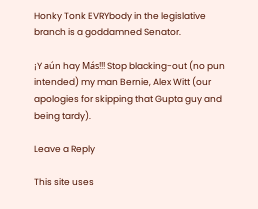Honky Tonk EVRYbody in the legislative branch is a goddamned Senator.

¡Y aún hay Más!!! Stop blacking-out (no pun intended) my man Bernie, Alex Witt (our apologies for skipping that Gupta guy and being tardy).

Leave a Reply

This site uses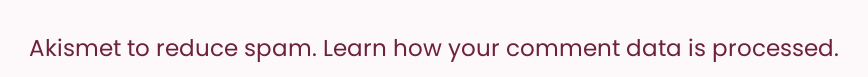Akismet to reduce spam. Learn how your comment data is processed.